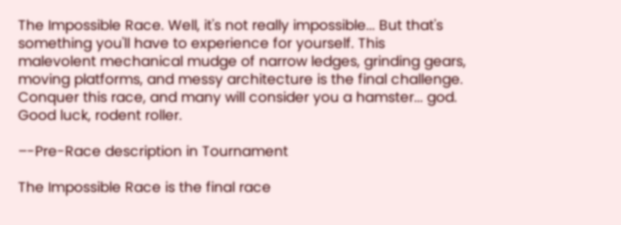The Impossible Race. Well, it's not really impossible... But that's something you'll have to experience for yourself. This malevolent mechanical mudge of narrow ledges, grinding gears, moving platforms, and messy architecture is the final challenge. Conquer this race, and many will consider you a hamster... god. Good luck, rodent roller.

–-Pre-Race description in Tournament

The Impossible Race is the final race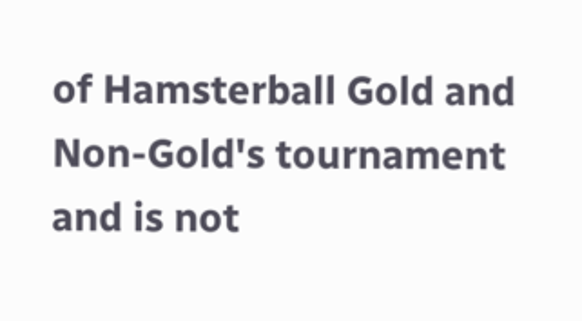of Hamsterball Gold and Non-Gold's tournament and is not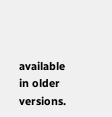available in older versions.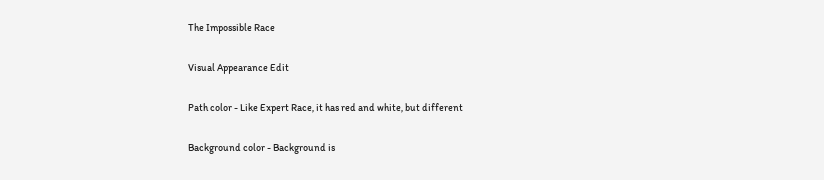The Impossible Race

Visual Appearance Edit

Path color - Like Expert Race, it has red and white, but different

Background color - Background is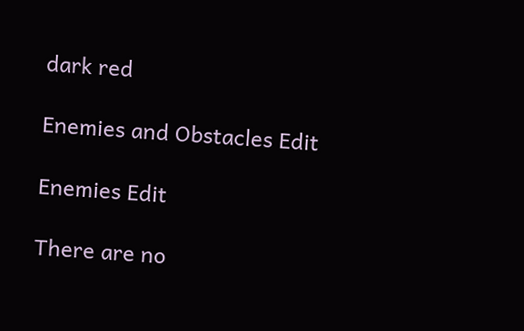dark red

Enemies and Obstacles Edit

Enemies Edit

There are no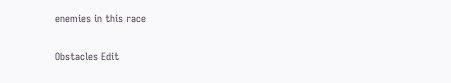enemies in this race

Obstacles Edit